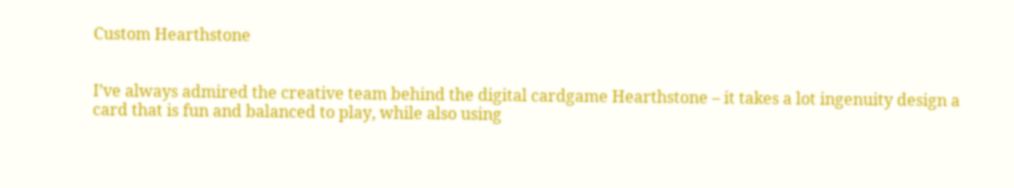Custom Hearthstone


I’ve always admired the creative team behind the digital cardgame Hearthstone – it takes a lot ingenuity design a card that is fun and balanced to play, while also using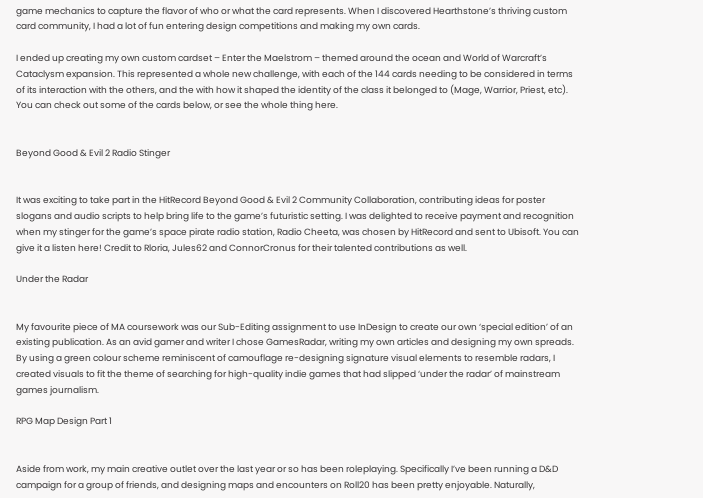game mechanics to capture the flavor of who or what the card represents. When I discovered Hearthstone’s thriving custom card community, I had a lot of fun entering design competitions and making my own cards.

I ended up creating my own custom cardset – Enter the Maelstrom – themed around the ocean and World of Warcraft’s Cataclysm expansion. This represented a whole new challenge, with each of the 144 cards needing to be considered in terms of its interaction with the others, and the with how it shaped the identity of the class it belonged to (Mage, Warrior, Priest, etc). You can check out some of the cards below, or see the whole thing here.


Beyond Good & Evil 2 Radio Stinger


It was exciting to take part in the HitRecord Beyond Good & Evil 2 Community Collaboration, contributing ideas for poster slogans and audio scripts to help bring life to the game’s futuristic setting. I was delighted to receive payment and recognition when my stinger for the game’s space pirate radio station, Radio Cheeta, was chosen by HitRecord and sent to Ubisoft. You can give it a listen here! Credit to Rloria, Jules62 and ConnorCronus for their talented contributions as well.

Under the Radar


My favourite piece of MA coursework was our Sub-Editing assignment to use InDesign to create our own ‘special edition’ of an existing publication. As an avid gamer and writer I chose GamesRadar, writing my own articles and designing my own spreads. By using a green colour scheme reminiscent of camouflage re-designing signature visual elements to resemble radars, I created visuals to fit the theme of searching for high-quality indie games that had slipped ‘under the radar’ of mainstream games journalism.

RPG Map Design Part 1


Aside from work, my main creative outlet over the last year or so has been roleplaying. Specifically I’ve been running a D&D campaign for a group of friends, and designing maps and encounters on Roll20 has been pretty enjoyable. Naturally,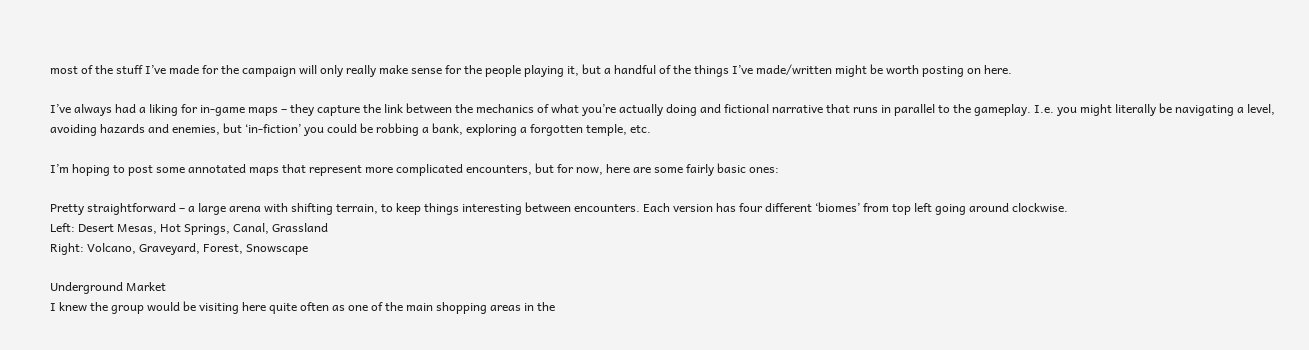most of the stuff I’ve made for the campaign will only really make sense for the people playing it, but a handful of the things I’ve made/written might be worth posting on here.

I’ve always had a liking for in-game maps – they capture the link between the mechanics of what you’re actually doing and fictional narrative that runs in parallel to the gameplay. I.e. you might literally be navigating a level, avoiding hazards and enemies, but ‘in-fiction’ you could be robbing a bank, exploring a forgotten temple, etc.

I’m hoping to post some annotated maps that represent more complicated encounters, but for now, here are some fairly basic ones:

Pretty straightforward – a large arena with shifting terrain, to keep things interesting between encounters. Each version has four different ‘biomes’ from top left going around clockwise.
Left: Desert Mesas, Hot Springs, Canal, Grassland
Right: Volcano, Graveyard, Forest, Snowscape

Underground Market
I knew the group would be visiting here quite often as one of the main shopping areas in the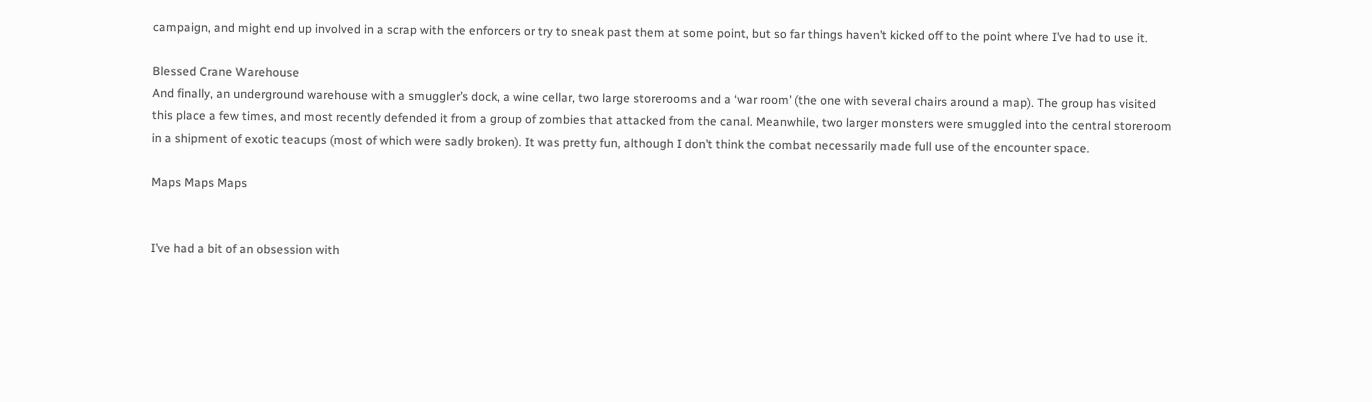campaign, and might end up involved in a scrap with the enforcers or try to sneak past them at some point, but so far things haven’t kicked off to the point where I’ve had to use it.

Blessed Crane Warehouse
And finally, an underground warehouse with a smuggler’s dock, a wine cellar, two large storerooms and a ‘war room’ (the one with several chairs around a map). The group has visited this place a few times, and most recently defended it from a group of zombies that attacked from the canal. Meanwhile, two larger monsters were smuggled into the central storeroom in a shipment of exotic teacups (most of which were sadly broken). It was pretty fun, although I don’t think the combat necessarily made full use of the encounter space.

Maps Maps Maps


I’ve had a bit of an obsession with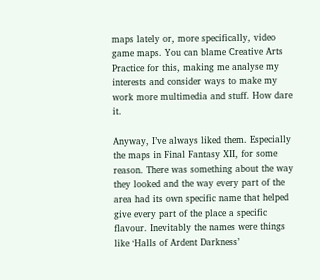maps lately or, more specifically, video game maps. You can blame Creative Arts Practice for this, making me analyse my interests and consider ways to make my work more multimedia and stuff. How dare it.

Anyway, I’ve always liked them. Especially the maps in Final Fantasy XII, for some reason. There was something about the way they looked and the way every part of the area had its own specific name that helped give every part of the place a specific flavour. Inevitably the names were things like ‘Halls of Ardent Darkness’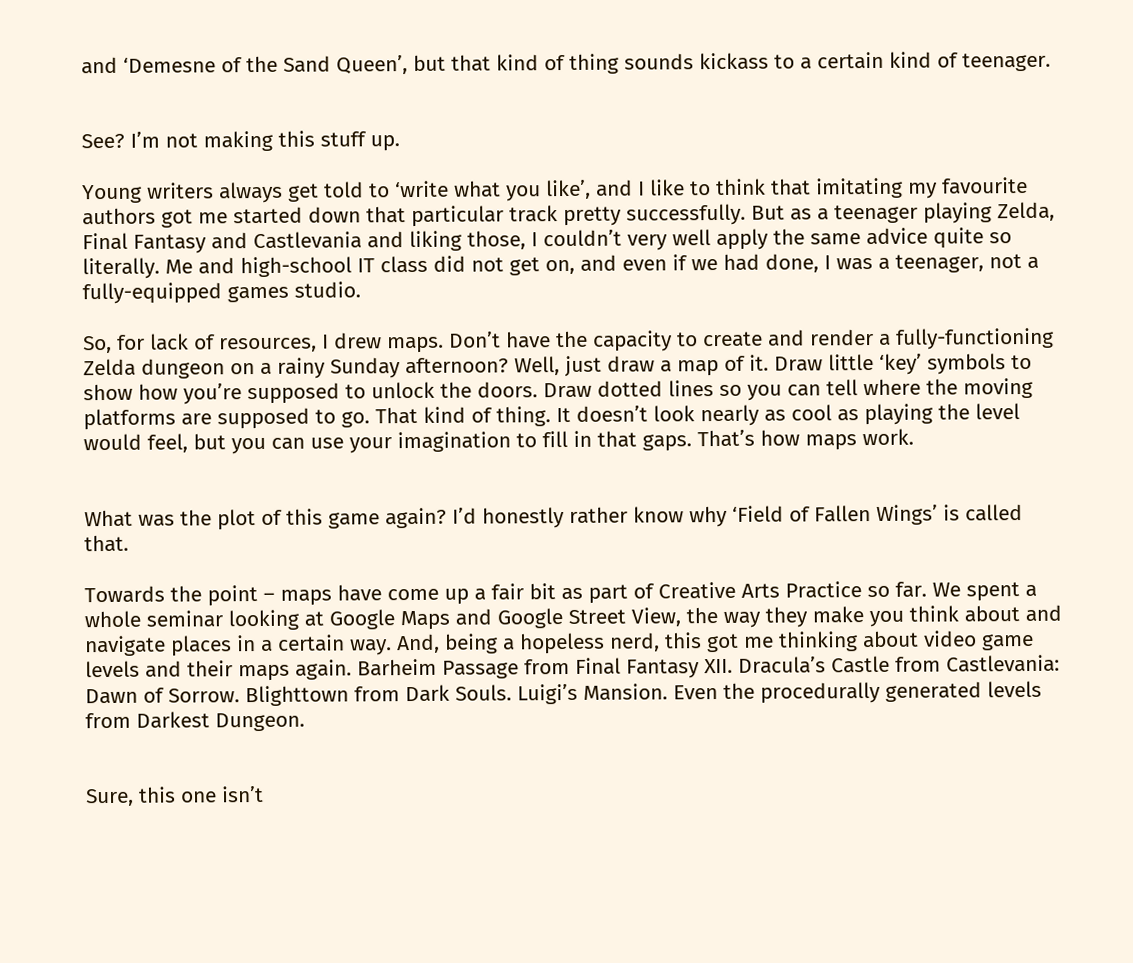and ‘Demesne of the Sand Queen’, but that kind of thing sounds kickass to a certain kind of teenager.


See? I’m not making this stuff up.

Young writers always get told to ‘write what you like’, and I like to think that imitating my favourite authors got me started down that particular track pretty successfully. But as a teenager playing Zelda, Final Fantasy and Castlevania and liking those, I couldn’t very well apply the same advice quite so literally. Me and high-school IT class did not get on, and even if we had done, I was a teenager, not a fully-equipped games studio.

So, for lack of resources, I drew maps. Don’t have the capacity to create and render a fully-functioning Zelda dungeon on a rainy Sunday afternoon? Well, just draw a map of it. Draw little ‘key’ symbols to show how you’re supposed to unlock the doors. Draw dotted lines so you can tell where the moving platforms are supposed to go. That kind of thing. It doesn’t look nearly as cool as playing the level would feel, but you can use your imagination to fill in that gaps. That’s how maps work.


What was the plot of this game again? I’d honestly rather know why ‘Field of Fallen Wings’ is called that.

Towards the point – maps have come up a fair bit as part of Creative Arts Practice so far. We spent a whole seminar looking at Google Maps and Google Street View, the way they make you think about and navigate places in a certain way. And, being a hopeless nerd, this got me thinking about video game levels and their maps again. Barheim Passage from Final Fantasy XII. Dracula’s Castle from Castlevania: Dawn of Sorrow. Blighttown from Dark Souls. Luigi’s Mansion. Even the procedurally generated levels from Darkest Dungeon.


Sure, this one isn’t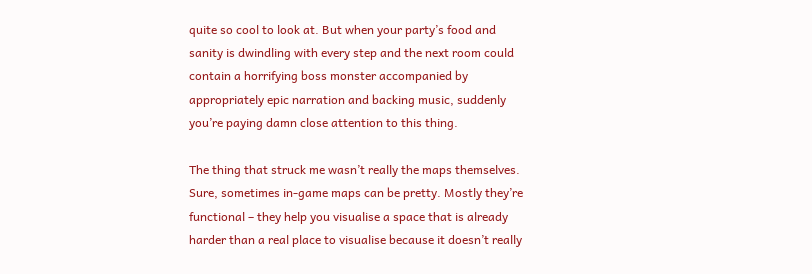quite so cool to look at. But when your party’s food and sanity is dwindling with every step and the next room could contain a horrifying boss monster accompanied by appropriately epic narration and backing music, suddenly you’re paying damn close attention to this thing.

The thing that struck me wasn’t really the maps themselves. Sure, sometimes in-game maps can be pretty. Mostly they’re functional – they help you visualise a space that is already harder than a real place to visualise because it doesn’t really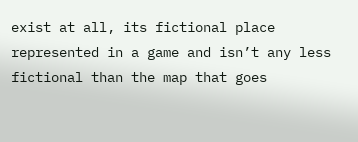exist at all, its fictional place represented in a game and isn’t any less fictional than the map that goes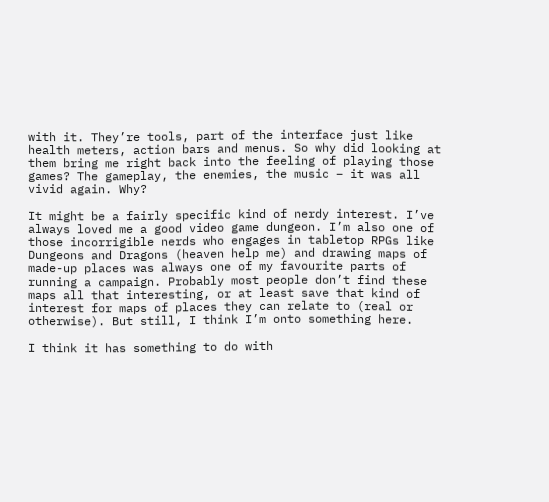with it. They’re tools, part of the interface just like health meters, action bars and menus. So why did looking at them bring me right back into the feeling of playing those games? The gameplay, the enemies, the music – it was all vivid again. Why?

It might be a fairly specific kind of nerdy interest. I’ve always loved me a good video game dungeon. I’m also one of those incorrigible nerds who engages in tabletop RPGs like Dungeons and Dragons (heaven help me) and drawing maps of made-up places was always one of my favourite parts of running a campaign. Probably most people don’t find these maps all that interesting, or at least save that kind of interest for maps of places they can relate to (real or otherwise). But still, I think I’m onto something here.

I think it has something to do with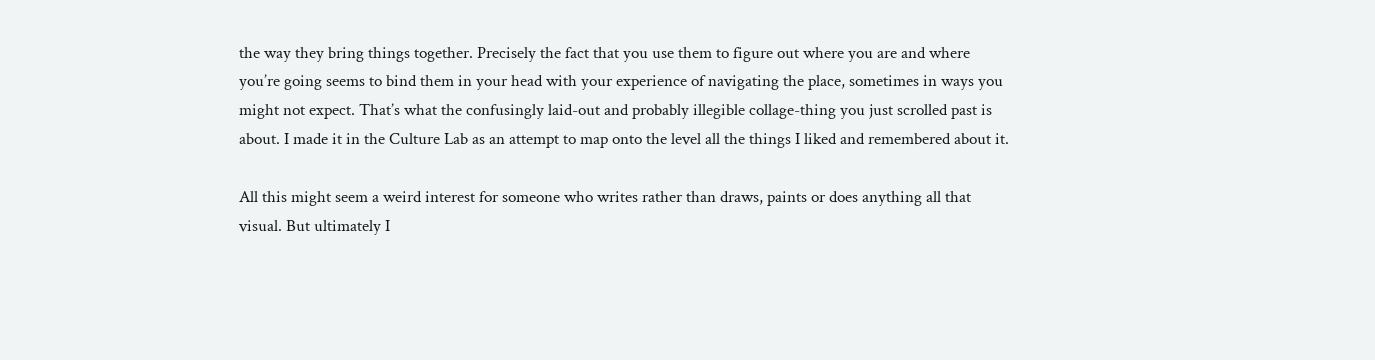the way they bring things together. Precisely the fact that you use them to figure out where you are and where you’re going seems to bind them in your head with your experience of navigating the place, sometimes in ways you might not expect. That’s what the confusingly laid-out and probably illegible collage-thing you just scrolled past is about. I made it in the Culture Lab as an attempt to map onto the level all the things I liked and remembered about it.

All this might seem a weird interest for someone who writes rather than draws, paints or does anything all that visual. But ultimately I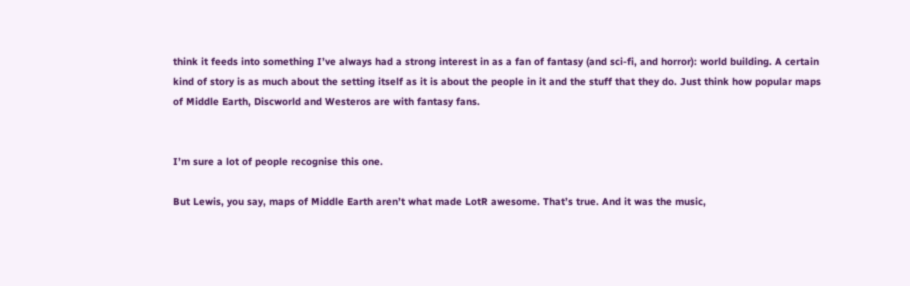think it feeds into something I’ve always had a strong interest in as a fan of fantasy (and sci-fi, and horror): world building. A certain kind of story is as much about the setting itself as it is about the people in it and the stuff that they do. Just think how popular maps of Middle Earth, Discworld and Westeros are with fantasy fans.


I’m sure a lot of people recognise this one.

But Lewis, you say, maps of Middle Earth aren’t what made LotR awesome. That’s true. And it was the music,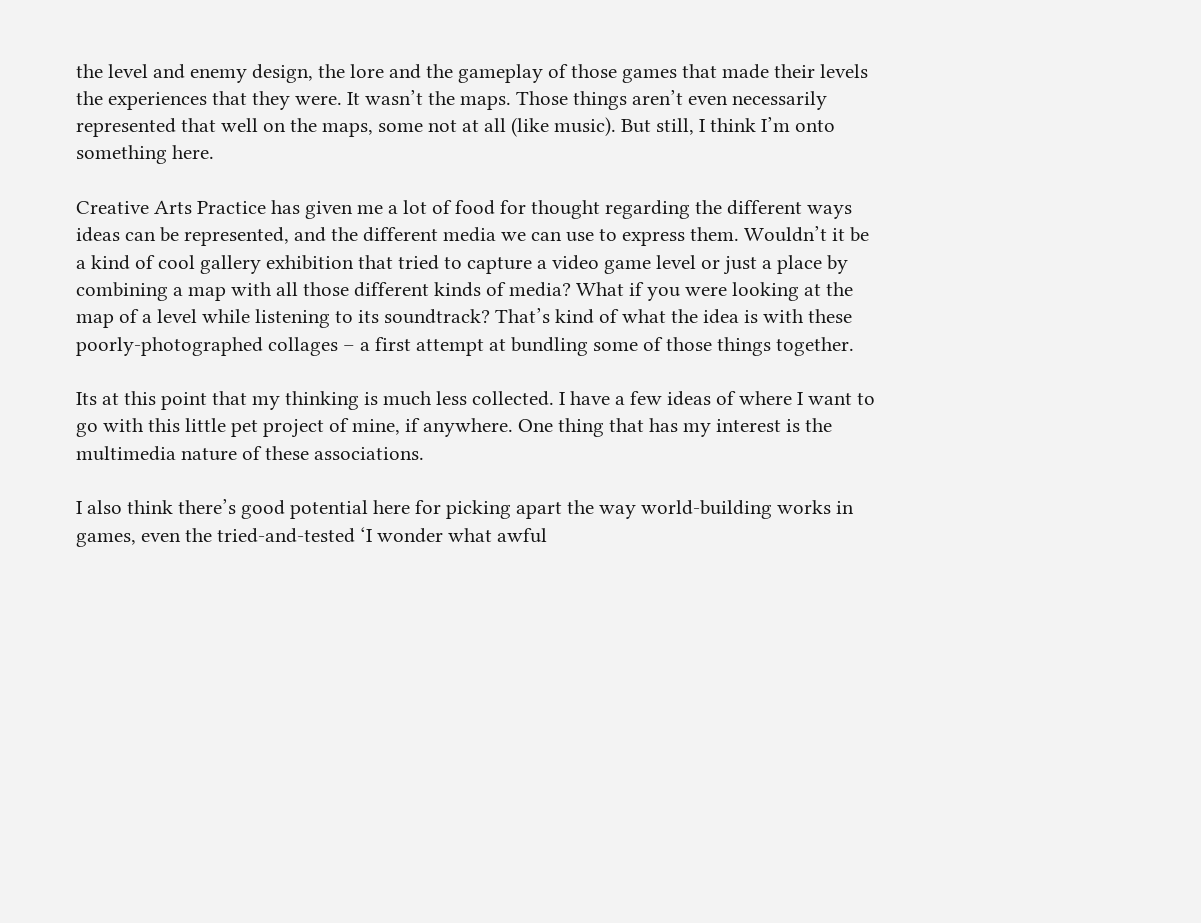the level and enemy design, the lore and the gameplay of those games that made their levels the experiences that they were. It wasn’t the maps. Those things aren’t even necessarily represented that well on the maps, some not at all (like music). But still, I think I’m onto something here.

Creative Arts Practice has given me a lot of food for thought regarding the different ways ideas can be represented, and the different media we can use to express them. Wouldn’t it be a kind of cool gallery exhibition that tried to capture a video game level or just a place by combining a map with all those different kinds of media? What if you were looking at the map of a level while listening to its soundtrack? That’s kind of what the idea is with these poorly-photographed collages – a first attempt at bundling some of those things together.

Its at this point that my thinking is much less collected. I have a few ideas of where I want to go with this little pet project of mine, if anywhere. One thing that has my interest is the multimedia nature of these associations.

I also think there’s good potential here for picking apart the way world-building works in games, even the tried-and-tested ‘I wonder what awful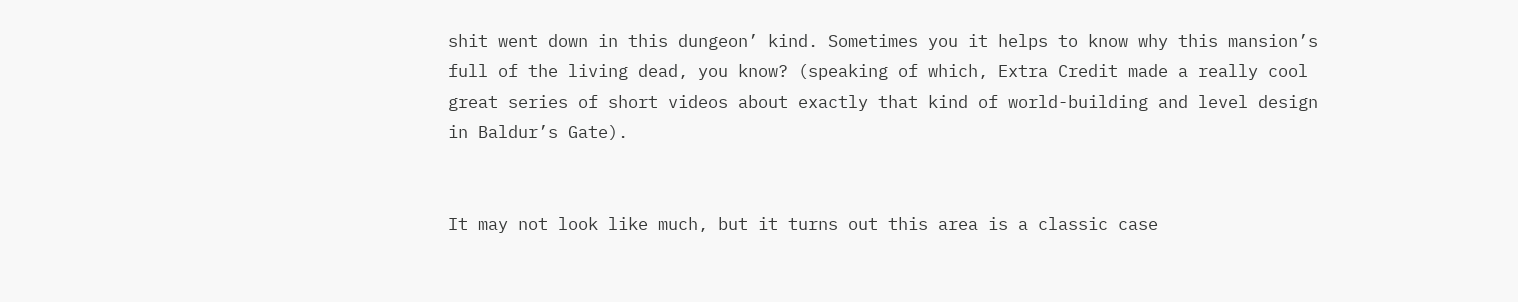shit went down in this dungeon’ kind. Sometimes you it helps to know why this mansion’s full of the living dead, you know? (speaking of which, Extra Credit made a really cool great series of short videos about exactly that kind of world-building and level design in Baldur’s Gate).


It may not look like much, but it turns out this area is a classic case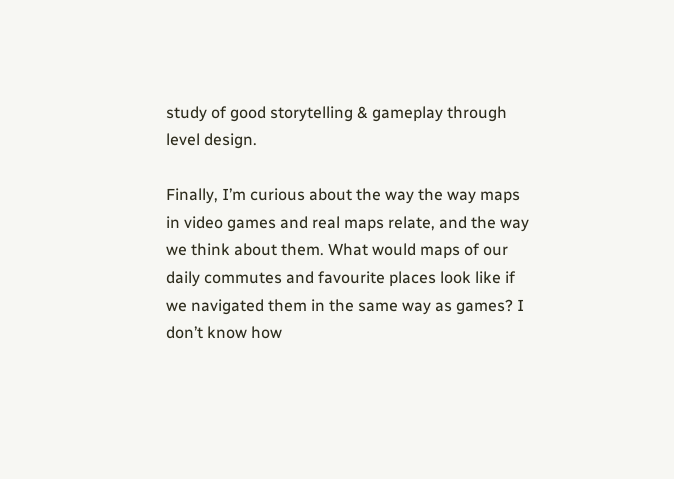study of good storytelling & gameplay through level design.

Finally, I’m curious about the way the way maps in video games and real maps relate, and the way we think about them. What would maps of our daily commutes and favourite places look like if we navigated them in the same way as games? I don’t know how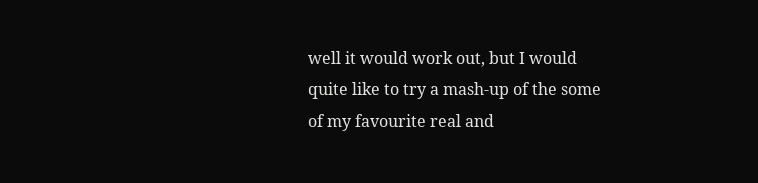well it would work out, but I would quite like to try a mash-up of the some of my favourite real and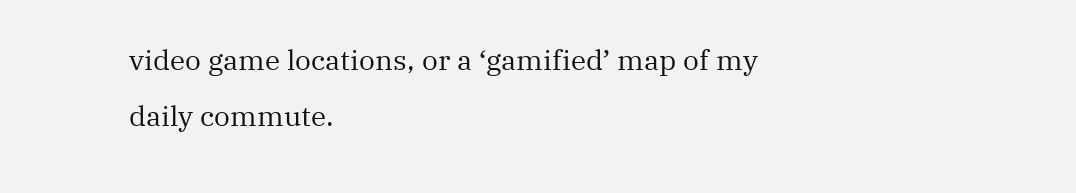video game locations, or a ‘gamified’ map of my daily commute.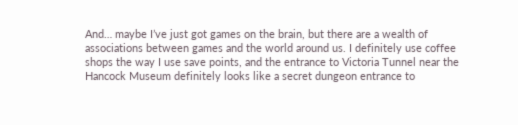And… maybe I’ve just got games on the brain, but there are a wealth of associations between games and the world around us. I definitely use coffee shops the way I use save points, and the entrance to Victoria Tunnel near the Hancock Museum definitely looks like a secret dungeon entrance to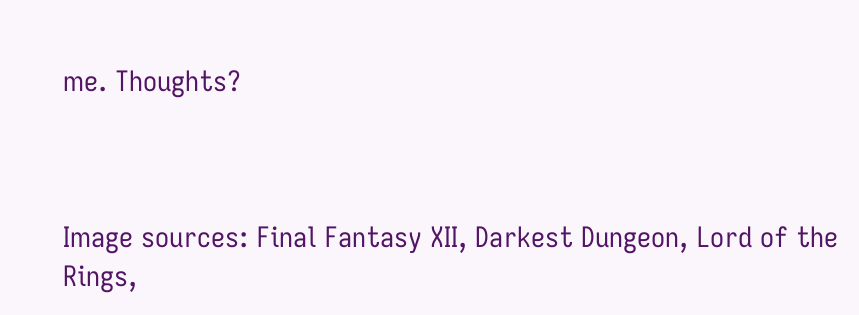me. Thoughts?



Image sources: Final Fantasy XII, Darkest Dungeon, Lord of the Rings,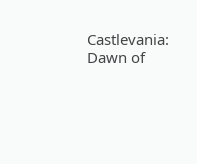Castlevania: Dawn of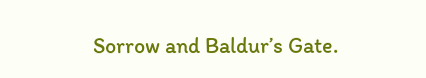Sorrow and Baldur’s Gate.